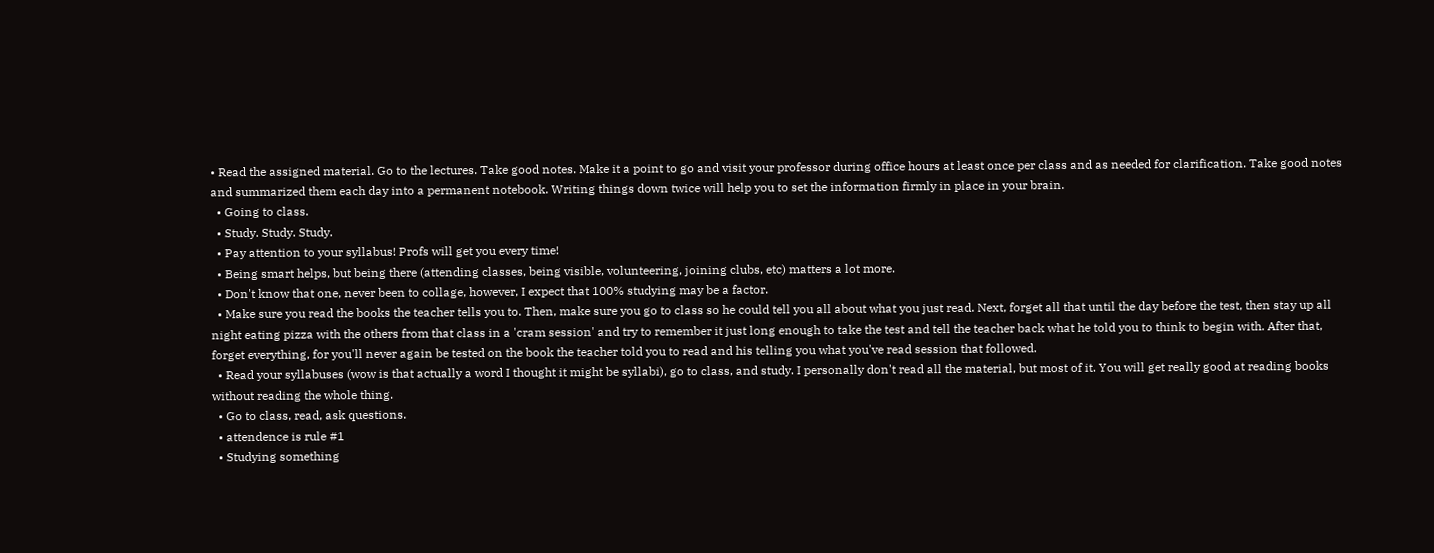• Read the assigned material. Go to the lectures. Take good notes. Make it a point to go and visit your professor during office hours at least once per class and as needed for clarification. Take good notes and summarized them each day into a permanent notebook. Writing things down twice will help you to set the information firmly in place in your brain.
  • Going to class.
  • Study. Study. Study.
  • Pay attention to your syllabus! Profs will get you every time!
  • Being smart helps, but being there (attending classes, being visible, volunteering, joining clubs, etc) matters a lot more.
  • Don't know that one, never been to collage, however, I expect that 100% studying may be a factor.
  • Make sure you read the books the teacher tells you to. Then, make sure you go to class so he could tell you all about what you just read. Next, forget all that until the day before the test, then stay up all night eating pizza with the others from that class in a 'cram session' and try to remember it just long enough to take the test and tell the teacher back what he told you to think to begin with. After that, forget everything, for you'll never again be tested on the book the teacher told you to read and his telling you what you've read session that followed.
  • Read your syllabuses (wow is that actually a word I thought it might be syllabi), go to class, and study. I personally don't read all the material, but most of it. You will get really good at reading books without reading the whole thing.
  • Go to class, read, ask questions.
  • attendence is rule #1
  • Studying something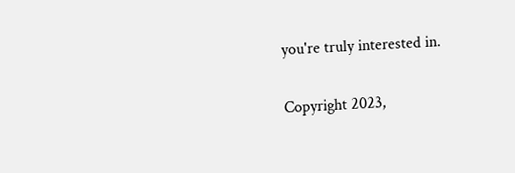you're truly interested in.

Copyright 2023,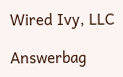Wired Ivy, LLC

Answerbag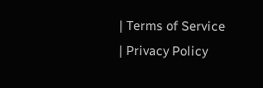| Terms of Service | Privacy Policy